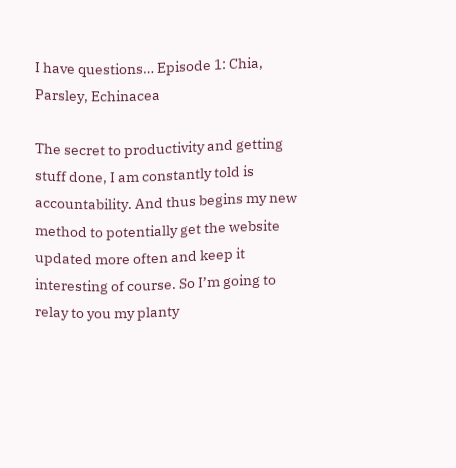I have questions… Episode 1: Chia, Parsley, Echinacea

The secret to productivity and getting stuff done, I am constantly told is accountability. And thus begins my new method to potentially get the website updated more often and keep it interesting of course. So I’m going to relay to you my planty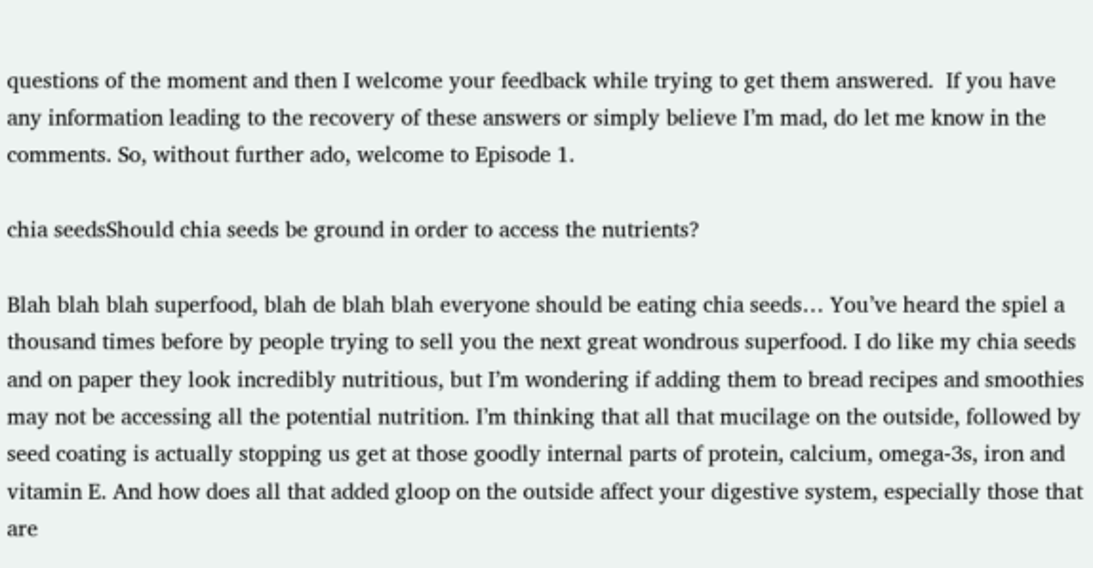questions of the moment and then I welcome your feedback while trying to get them answered.  If you have any information leading to the recovery of these answers or simply believe I’m mad, do let me know in the comments. So, without further ado, welcome to Episode 1.

chia seedsShould chia seeds be ground in order to access the nutrients?

Blah blah blah superfood, blah de blah blah everyone should be eating chia seeds… You’ve heard the spiel a thousand times before by people trying to sell you the next great wondrous superfood. I do like my chia seeds and on paper they look incredibly nutritious, but I’m wondering if adding them to bread recipes and smoothies may not be accessing all the potential nutrition. I’m thinking that all that mucilage on the outside, followed by seed coating is actually stopping us get at those goodly internal parts of protein, calcium, omega-3s, iron and vitamin E. And how does all that added gloop on the outside affect your digestive system, especially those that are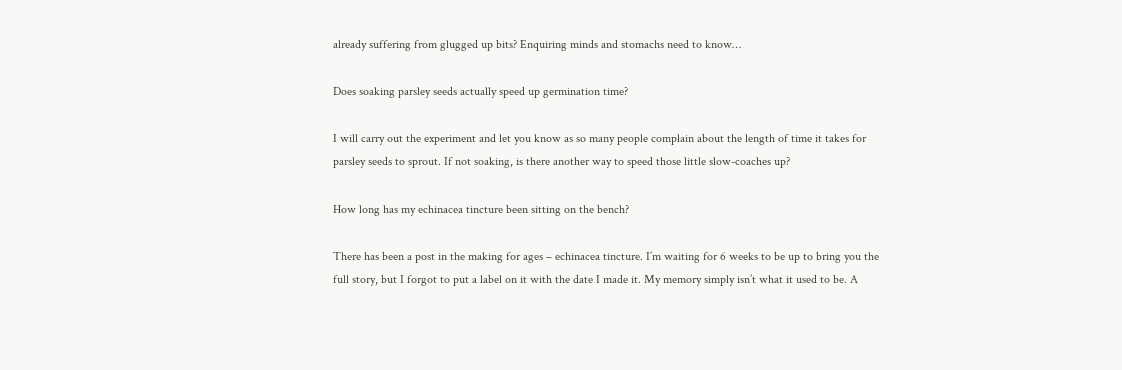already suffering from glugged up bits? Enquiring minds and stomachs need to know…

Does soaking parsley seeds actually speed up germination time?

I will carry out the experiment and let you know as so many people complain about the length of time it takes for parsley seeds to sprout. If not soaking, is there another way to speed those little slow-coaches up?

How long has my echinacea tincture been sitting on the bench?

There has been a post in the making for ages – echinacea tincture. I’m waiting for 6 weeks to be up to bring you the full story, but I forgot to put a label on it with the date I made it. My memory simply isn’t what it used to be. A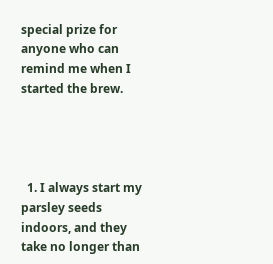special prize for anyone who can remind me when I started the brew.




  1. I always start my parsley seeds indoors, and they take no longer than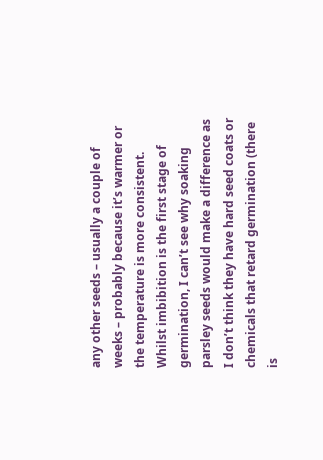any other seeds – usually a couple of weeks – probably because it’s warmer or the temperature is more consistent. Whilst imbibition is the first stage of germination, I can’t see why soaking parsley seeds would make a difference as I don’t think they have hard seed coats or chemicals that retard germination (there is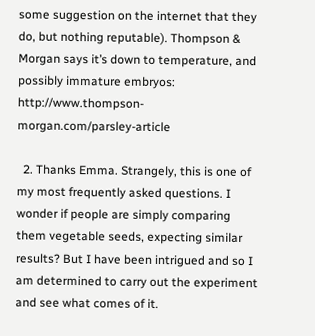some suggestion on the internet that they do, but nothing reputable). Thompson & Morgan says it’s down to temperature, and possibly immature embryos: http://www.thompson-morgan.com/parsley-article

  2. Thanks Emma. Strangely, this is one of my most frequently asked questions. I wonder if people are simply comparing them vegetable seeds, expecting similar results? But I have been intrigued and so I am determined to carry out the experiment and see what comes of it.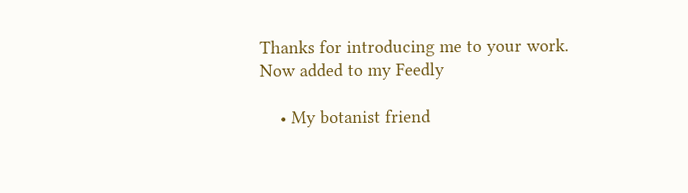Thanks for introducing me to your work. Now added to my Feedly

    • My botanist friend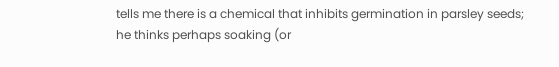tells me there is a chemical that inhibits germination in parsley seeds; he thinks perhaps soaking (or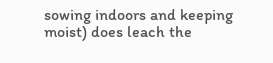sowing indoors and keeping moist) does leach the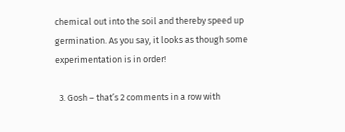chemical out into the soil and thereby speed up germination. As you say, it looks as though some experimentation is in order!

  3. Gosh – that’s 2 comments in a row with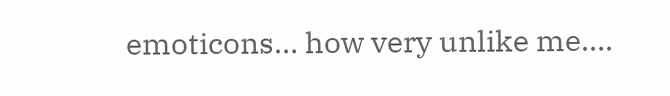emoticons… how very unlike me….